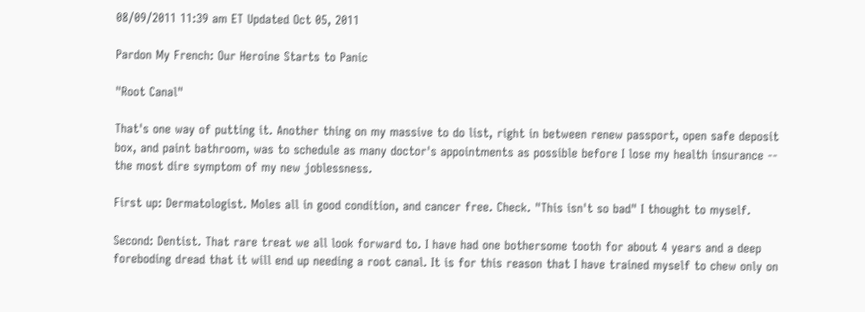08/09/2011 11:39 am ET Updated Oct 05, 2011

Pardon My French: Our Heroine Starts to Panic

"Root Canal"

That's one way of putting it. Another thing on my massive to do list, right in between renew passport, open safe deposit box, and paint bathroom, was to schedule as many doctor's appointments as possible before I lose my health insurance -- the most dire symptom of my new joblessness.

First up: Dermatologist. Moles all in good condition, and cancer free. Check. "This isn't so bad" I thought to myself.

Second: Dentist. That rare treat we all look forward to. I have had one bothersome tooth for about 4 years and a deep foreboding dread that it will end up needing a root canal. It is for this reason that I have trained myself to chew only on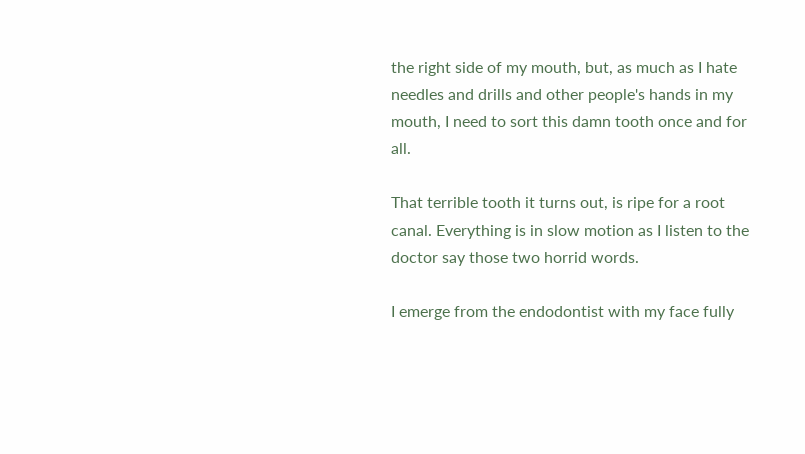the right side of my mouth, but, as much as I hate needles and drills and other people's hands in my mouth, I need to sort this damn tooth once and for all.

That terrible tooth it turns out, is ripe for a root canal. Everything is in slow motion as I listen to the doctor say those two horrid words.

I emerge from the endodontist with my face fully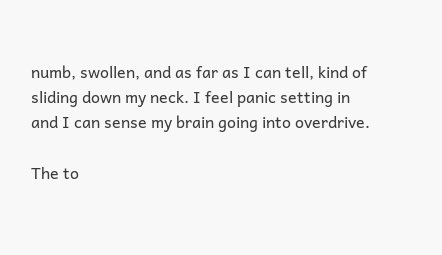numb, swollen, and as far as I can tell, kind of sliding down my neck. I feel panic setting in and I can sense my brain going into overdrive.

The to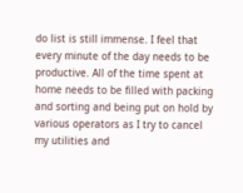do list is still immense. I feel that every minute of the day needs to be productive. All of the time spent at home needs to be filled with packing and sorting and being put on hold by various operators as I try to cancel my utilities and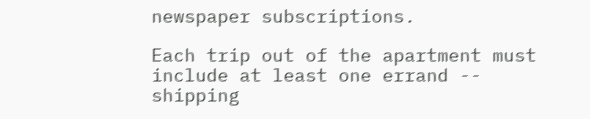newspaper subscriptions.

Each trip out of the apartment must include at least one errand -- shipping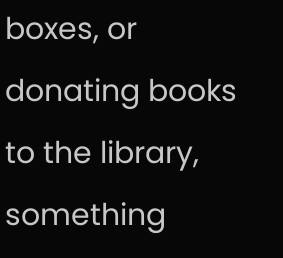boxes, or donating books to the library, something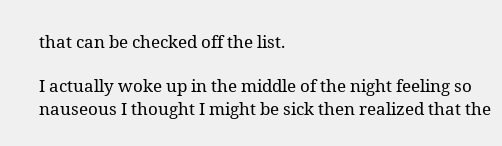that can be checked off the list.

I actually woke up in the middle of the night feeling so nauseous I thought I might be sick then realized that the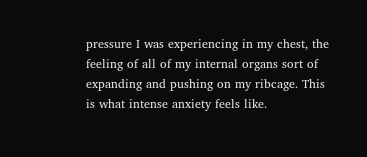pressure I was experiencing in my chest, the feeling of all of my internal organs sort of expanding and pushing on my ribcage. This is what intense anxiety feels like.